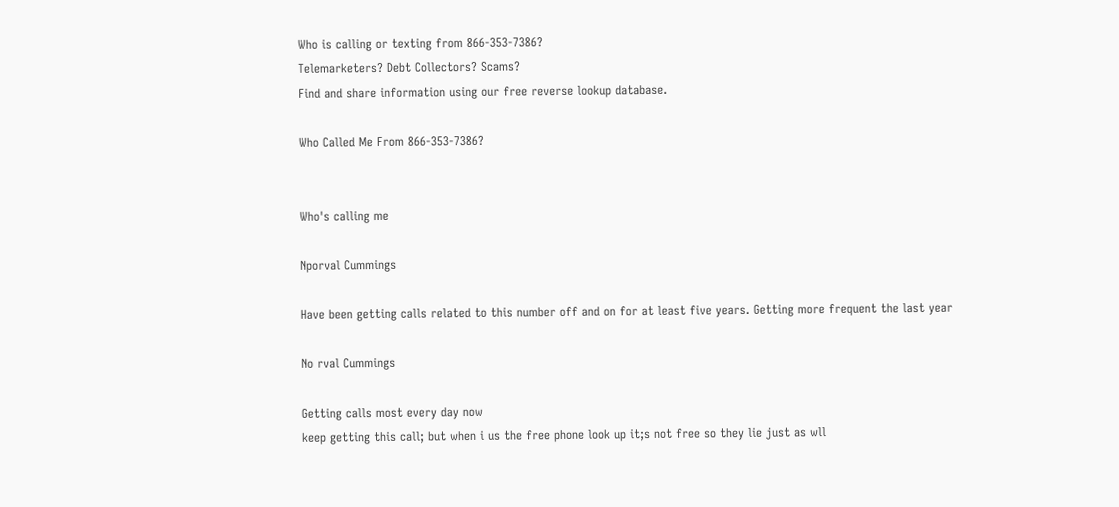Who is calling or texting from 866-353-7386?
Telemarketers? Debt Collectors? Scams?
Find and share information using our free reverse lookup database.

Who Called Me From 866-353-7386?


Who's calling me

Nporval Cummings

Have been getting calls related to this number off and on for at least five years. Getting more frequent the last year

No rval Cummings

Getting calls most every day now
keep getting this call; but when i us the free phone look up it;s not free so they lie just as wll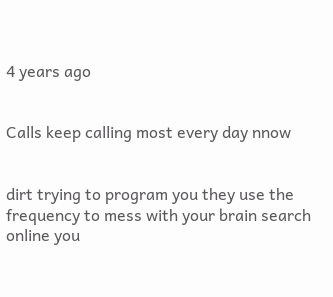4 years ago


Calls keep calling most every day nnow


dirt trying to program you they use the frequency to mess with your brain search online you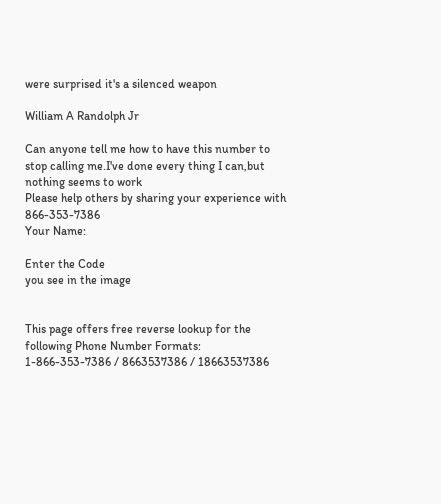were surprised it's a silenced weapon

William A Randolph Jr

Can anyone tell me how to have this number to stop calling me.I've done every thing I can,but nothing seems to work
Please help others by sharing your experience with 866-353-7386
Your Name:

Enter the Code
you see in the image


This page offers free reverse lookup for the following Phone Number Formats: 1-866-353-7386 / 8663537386 / 18663537386